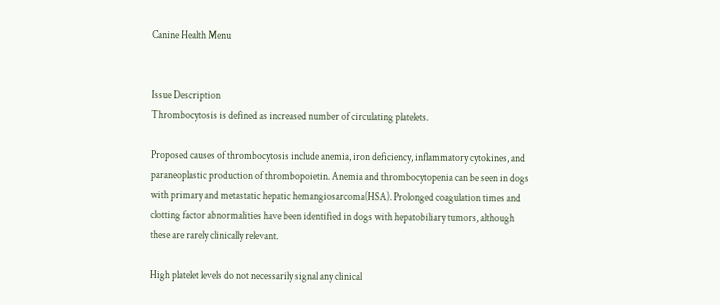Canine Health Menu


Issue Description
Thrombocytosis is defined as increased number of circulating platelets.

Proposed causes of thrombocytosis include anemia, iron deficiency, inflammatory cytokines, and paraneoplastic production of thrombopoietin. Anemia and thrombocytopenia can be seen in dogs with primary and metastatic hepatic hemangiosarcoma(HSA). Prolonged coagulation times and clotting factor abnormalities have been identified in dogs with hepatobiliary tumors, although these are rarely clinically relevant.

High platelet levels do not necessarily signal any clinical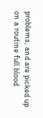problems, and are picked up on a routine full blood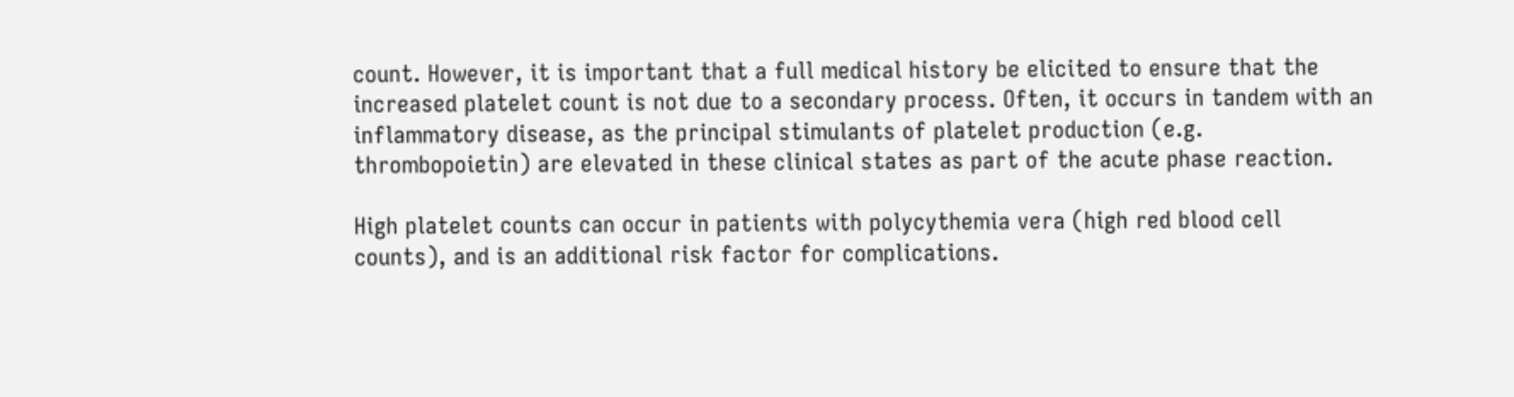count. However, it is important that a full medical history be elicited to ensure that the increased platelet count is not due to a secondary process. Often, it occurs in tandem with an inflammatory disease, as the principal stimulants of platelet production (e.g. thrombopoietin) are elevated in these clinical states as part of the acute phase reaction.

High platelet counts can occur in patients with polycythemia vera (high red blood cell counts), and is an additional risk factor for complications.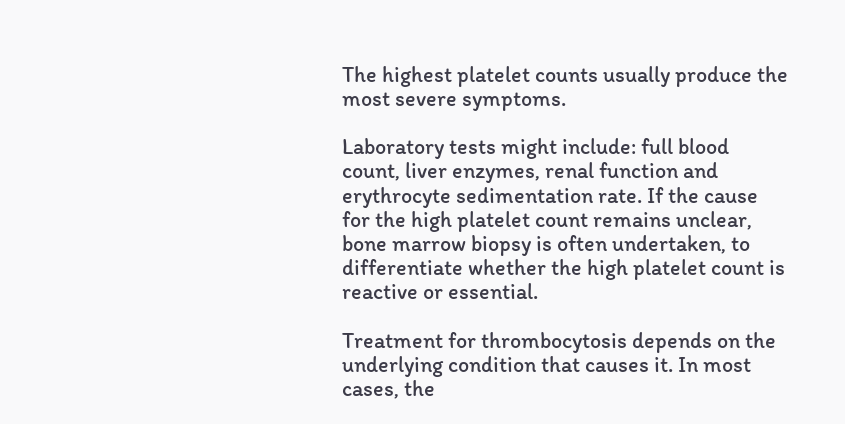The highest platelet counts usually produce the most severe symptoms.

Laboratory tests might include: full blood count, liver enzymes, renal function and erythrocyte sedimentation rate. If the cause for the high platelet count remains unclear, bone marrow biopsy is often undertaken, to differentiate whether the high platelet count is reactive or essential.

Treatment for thrombocytosis depends on the underlying condition that causes it. In most cases, the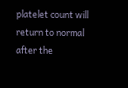platelet count will return to normal after the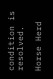condition is resolved.

Horse Herd